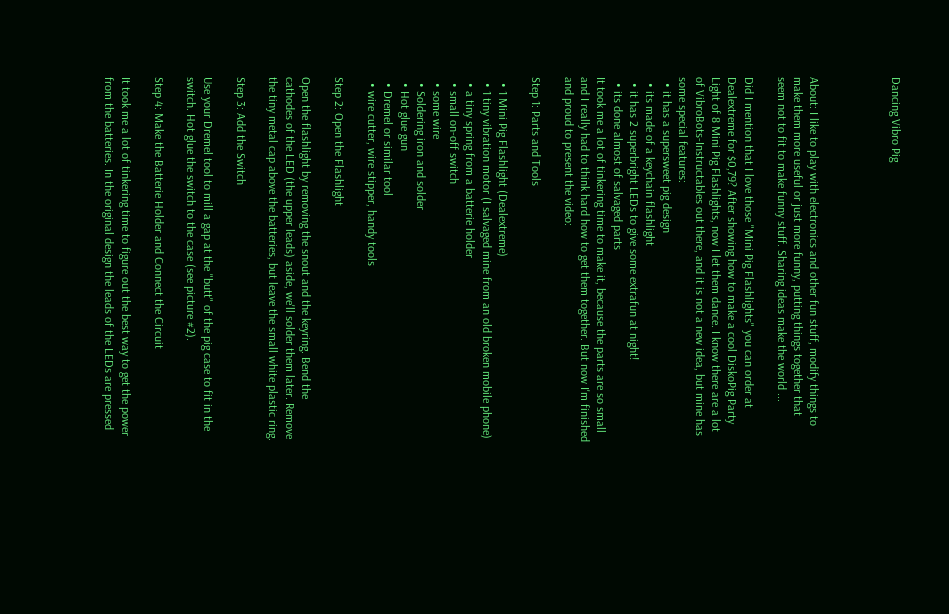Dancing Vibro Pig




About: I like to play with electronics and other fun stuff, modify things to make them more useful or just more funny, putting things together that seem not to fit to make funny stuff. Sharing ideas make the world ...

Did I mention that I love those "Mini Pig Flashlights" you can order at Dealextreme for $0,79? After showing how to make a cool DiskoPig Party Light of 8 Mini Pig Flashlights, now I let them dance. I know there are a lot of VibroBots-Instructables out there, and it is not a new idea, but mine has some special features:
  • it has a supersweet pig design
  • its made of a keychain flashlight
  • it has 2 superbright LEDs to give some extrafun at night!
  • its done almost of salvaged parts
It took me a lot of tinkering time to make it, because the parts are so small and I really had to think hard how to get them together. But now I'm finished and proud to present the video:

Step 1: Parts and Tools

  • 1 Mini Pig Flashlight (Dealextreme)
  • 1 tiny vibration motor (I salvaged mine from an old broken mobile phone)
  • a tiny spring from a batterie holder
  • small on-off switch
  • some wire
  • Soldering iron and solder
  • Hot glue gun
  • Dremel or similar tool
  • wire cutter, wire stipper, handy tools

Step 2: Open the Flashlight

Open the flashlight by removing the snout and the keyring. Bend the cathodes of the LED (the upper leads) aside, we'll solder them later. Remove the tiny metal cap above the batteries, but leave the small white plastic ring.

Step 3: Add the Switch

Use your Dremel tool to mill a gap at the "butt" of the pig case to fit in the switch. Hot glue the switch to the case (see picture #2).

Step 4: Make the Batterie Holder and Connect the Circuit

It took me a lot of tinkering time to figure out the best way to get the power from the batteries. In the original design the leads of the LEDs are pressed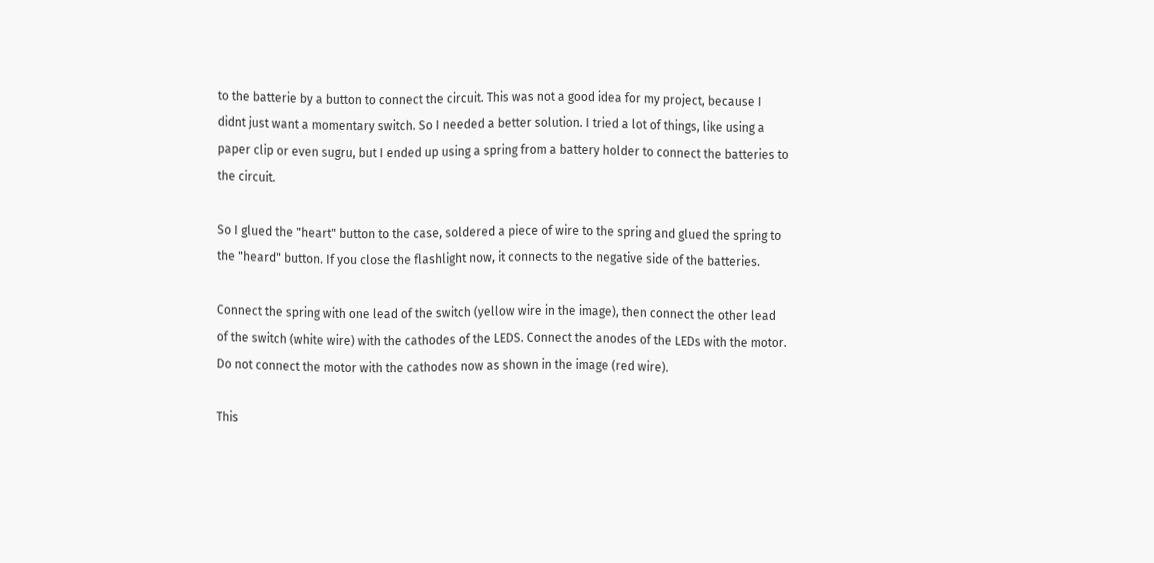to the batterie by a button to connect the circuit. This was not a good idea for my project, because I didnt just want a momentary switch. So I needed a better solution. I tried a lot of things, like using a paper clip or even sugru, but I ended up using a spring from a battery holder to connect the batteries to the circuit.

So I glued the "heart" button to the case, soldered a piece of wire to the spring and glued the spring to the "heard" button. If you close the flashlight now, it connects to the negative side of the batteries.

Connect the spring with one lead of the switch (yellow wire in the image), then connect the other lead of the switch (white wire) with the cathodes of the LEDS. Connect the anodes of the LEDs with the motor. Do not connect the motor with the cathodes now as shown in the image (red wire).

This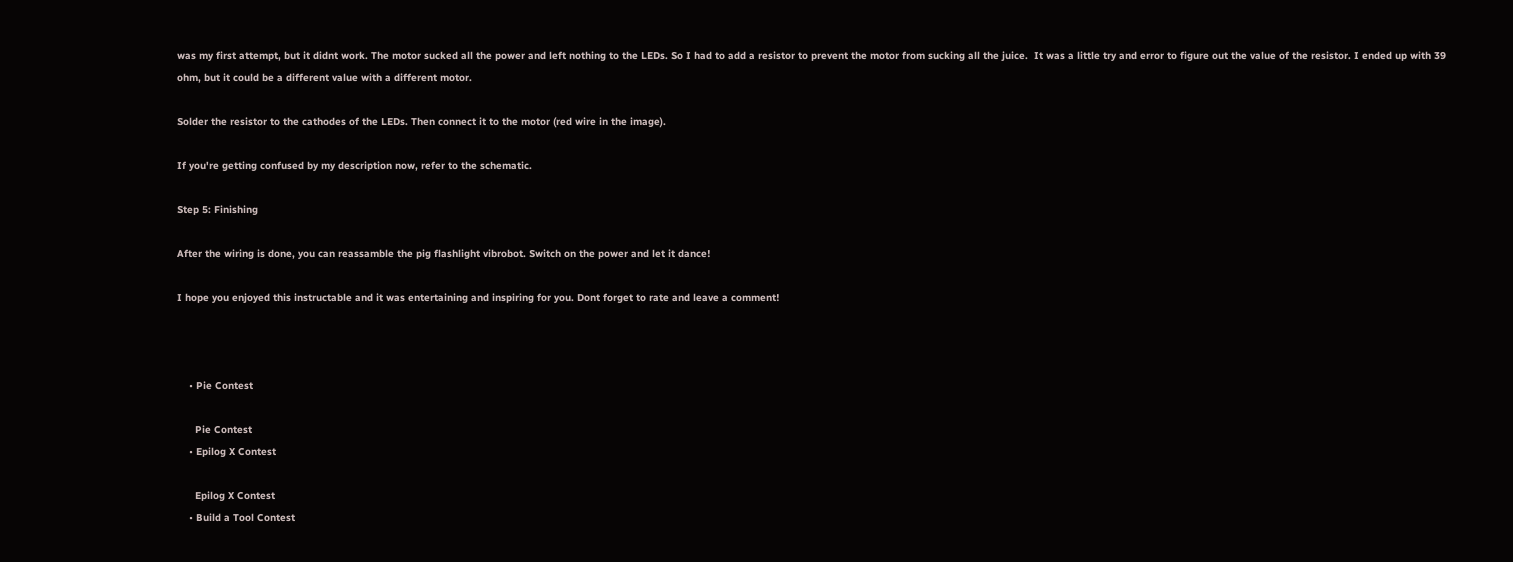was my first attempt, but it didnt work. The motor sucked all the power and left nothing to the LEDs. So I had to add a resistor to prevent the motor from sucking all the juice.  It was a little try and error to figure out the value of the resistor. I ended up with 39 ohm, but it could be a different value with a different motor.

Solder the resistor to the cathodes of the LEDs. Then connect it to the motor (red wire in the image).

If you're getting confused by my description now, refer to the schematic.

Step 5: Finishing

After the wiring is done, you can reassamble the pig flashlight vibrobot. Switch on the power and let it dance!

I hope you enjoyed this instructable and it was entertaining and inspiring for you. Dont forget to rate and leave a comment!



    • Pie Contest

      Pie Contest
    • Epilog X Contest

      Epilog X Contest
    • Build a Tool Contest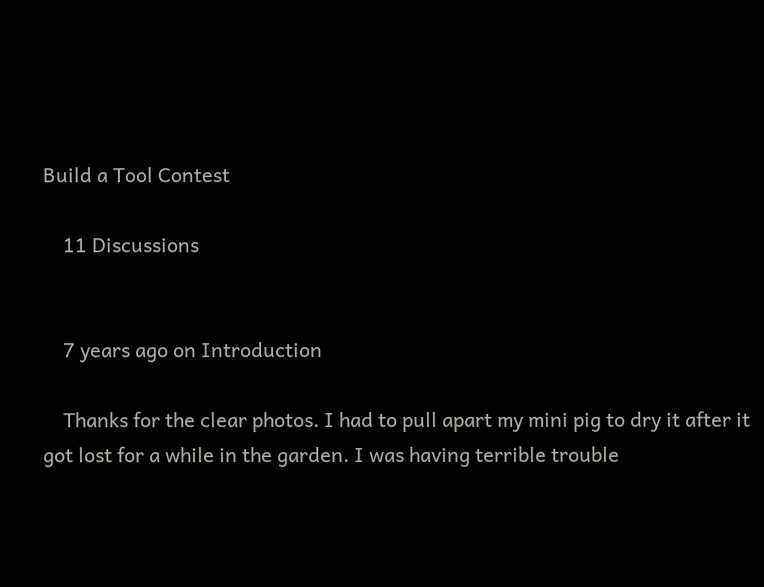Build a Tool Contest

    11 Discussions


    7 years ago on Introduction

    Thanks for the clear photos. I had to pull apart my mini pig to dry it after it got lost for a while in the garden. I was having terrible trouble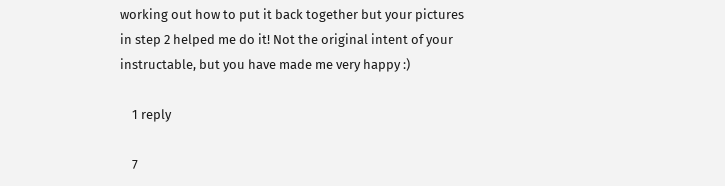working out how to put it back together but your pictures in step 2 helped me do it! Not the original intent of your instructable, but you have made me very happy :)

    1 reply

    7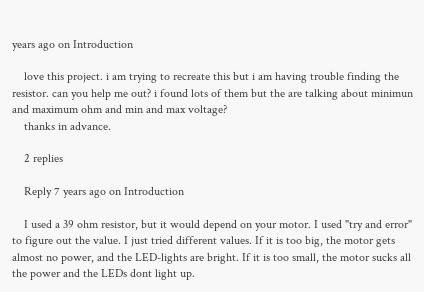years ago on Introduction

    love this project. i am trying to recreate this but i am having trouble finding the resistor. can you help me out? i found lots of them but the are talking about minimun and maximum ohm and min and max voltage?
    thanks in advance.

    2 replies

    Reply 7 years ago on Introduction

    I used a 39 ohm resistor, but it would depend on your motor. I used "try and error" to figure out the value. I just tried different values. If it is too big, the motor gets almost no power, and the LED-lights are bright. If it is too small, the motor sucks all the power and the LEDs dont light up.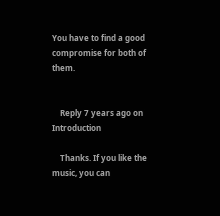You have to find a good compromise for both of them.


    Reply 7 years ago on Introduction

    Thanks. If you like the music, you can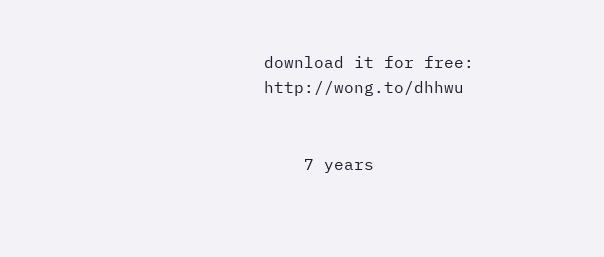download it for free: http://wong.to/dhhwu


    7 years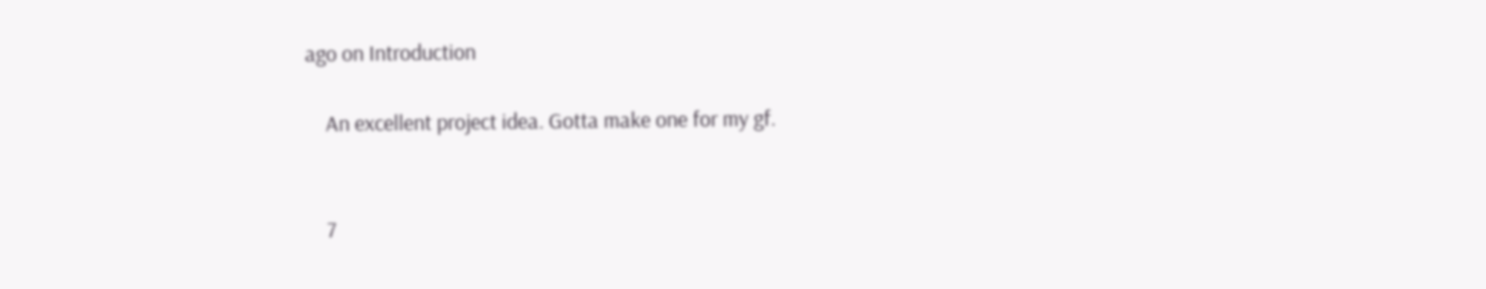ago on Introduction

    An excellent project idea. Gotta make one for my gf.


    7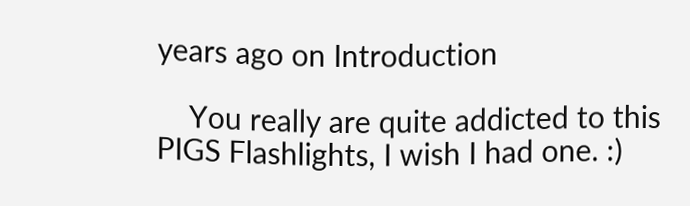years ago on Introduction

    You really are quite addicted to this PIGS Flashlights, I wish I had one. :)